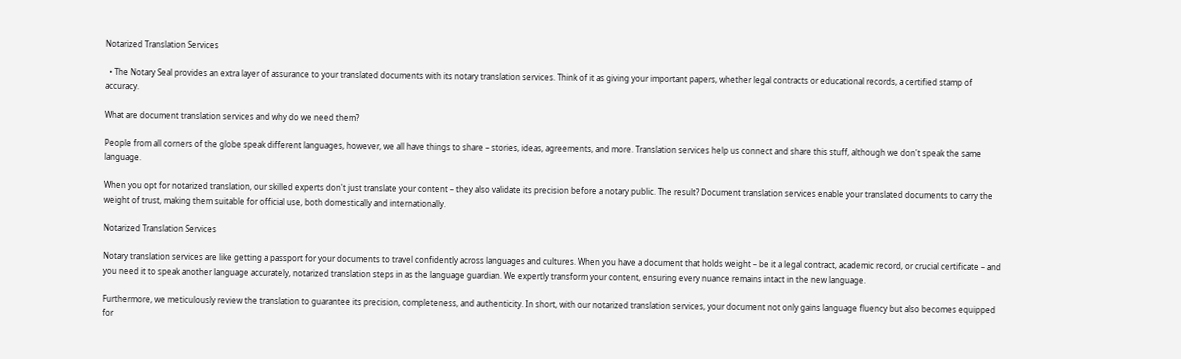Notarized Translation Services

  • The Notary Seal provides an extra layer of assurance to your translated documents with its notary translation services. Think of it as giving your important papers, whether legal contracts or educational records, a certified stamp of accuracy.

What are document translation services and why do we need them?

People from all corners of the globe speak different languages, however, we all have things to share – stories, ideas, agreements, and more. Translation services help us connect and share this stuff, although we don't speak the same language.

When you opt for notarized translation, our skilled experts don't just translate your content – they also validate its precision before a notary public. The result? Document translation services enable your translated documents to carry the weight of trust, making them suitable for official use, both domestically and internationally.

Notarized Translation Services

Notary translation services are like getting a passport for your documents to travel confidently across languages and cultures. When you have a document that holds weight – be it a legal contract, academic record, or crucial certificate – and you need it to speak another language accurately, notarized translation steps in as the language guardian. We expertly transform your content, ensuring every nuance remains intact in the new language.

Furthermore, we meticulously review the translation to guarantee its precision, completeness, and authenticity. In short, with our notarized translation services, your document not only gains language fluency but also becomes equipped for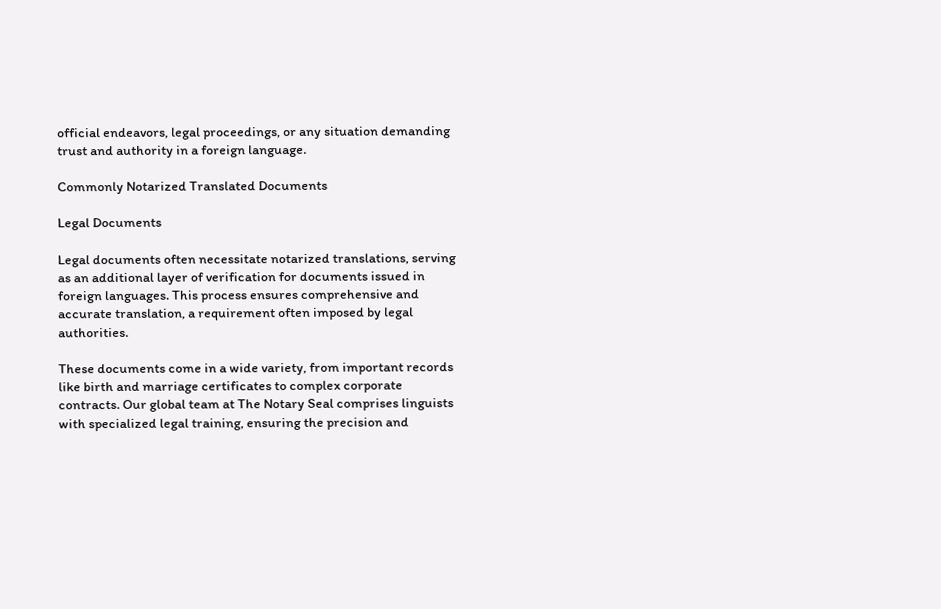official endeavors, legal proceedings, or any situation demanding trust and authority in a foreign language.

Commonly Notarized Translated Documents

Legal Documents

Legal documents often necessitate notarized translations, serving as an additional layer of verification for documents issued in foreign languages. This process ensures comprehensive and accurate translation, a requirement often imposed by legal authorities.

These documents come in a wide variety, from important records like birth and marriage certificates to complex corporate contracts. Our global team at The Notary Seal comprises linguists with specialized legal training, ensuring the precision and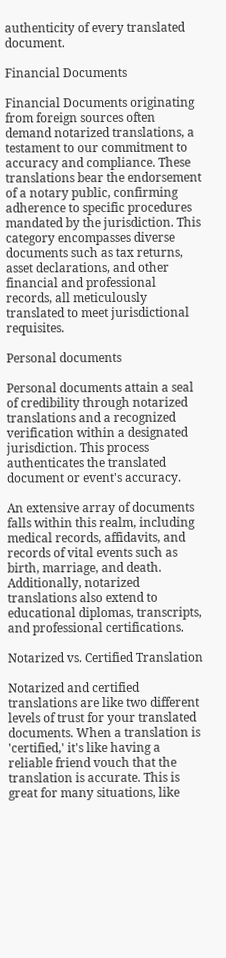authenticity of every translated document.

Financial Documents

Financial Documents originating from foreign sources often demand notarized translations, a testament to our commitment to accuracy and compliance. These translations bear the endorsement of a notary public, confirming adherence to specific procedures mandated by the jurisdiction. This category encompasses diverse documents such as tax returns, asset declarations, and other financial and professional records, all meticulously translated to meet jurisdictional requisites.

Personal documents

Personal documents attain a seal of credibility through notarized translations and a recognized verification within a designated jurisdiction. This process authenticates the translated document or event's accuracy.

An extensive array of documents falls within this realm, including medical records, affidavits, and records of vital events such as birth, marriage, and death. Additionally, notarized translations also extend to educational diplomas, transcripts, and professional certifications.

Notarized vs. Certified Translation

Notarized and certified translations are like two different levels of trust for your translated documents. When a translation is 'certified,' it's like having a reliable friend vouch that the translation is accurate. This is great for many situations, like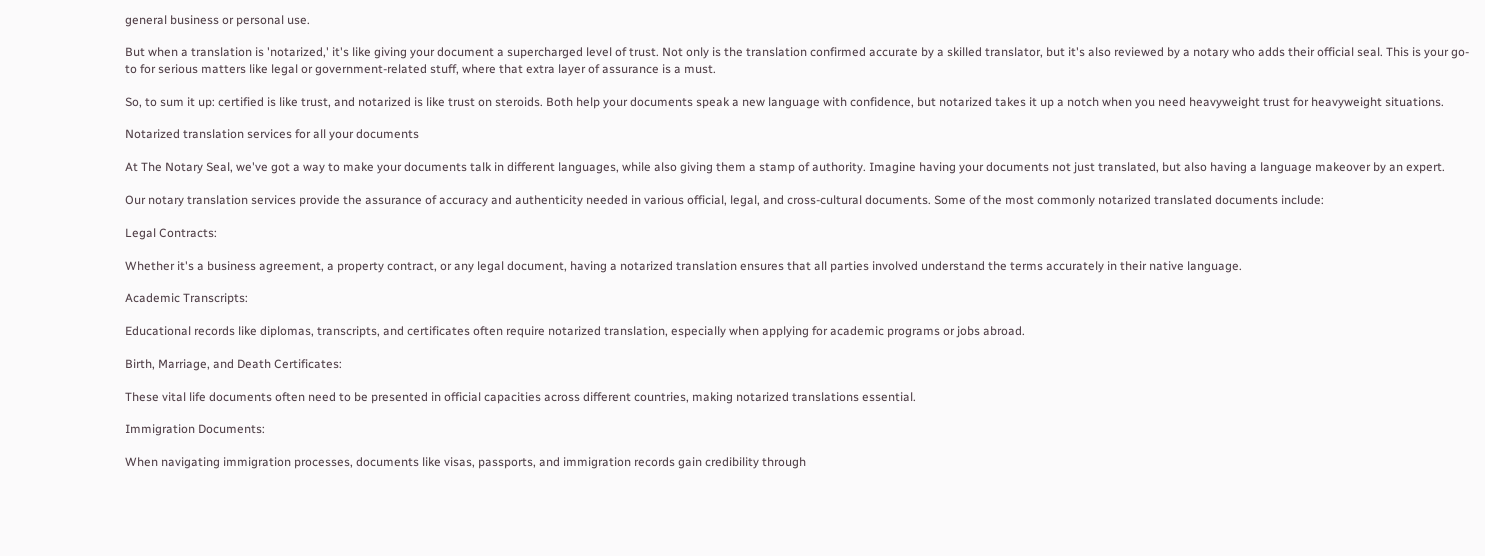general business or personal use.

But when a translation is 'notarized,' it's like giving your document a supercharged level of trust. Not only is the translation confirmed accurate by a skilled translator, but it's also reviewed by a notary who adds their official seal. This is your go-to for serious matters like legal or government-related stuff, where that extra layer of assurance is a must.

So, to sum it up: certified is like trust, and notarized is like trust on steroids. Both help your documents speak a new language with confidence, but notarized takes it up a notch when you need heavyweight trust for heavyweight situations.

Notarized translation services for all your documents

At The Notary Seal, we've got a way to make your documents talk in different languages, while also giving them a stamp of authority. Imagine having your documents not just translated, but also having a language makeover by an expert.

Our notary translation services provide the assurance of accuracy and authenticity needed in various official, legal, and cross-cultural documents. Some of the most commonly notarized translated documents include:

Legal Contracts:

Whether it's a business agreement, a property contract, or any legal document, having a notarized translation ensures that all parties involved understand the terms accurately in their native language.

Academic Transcripts:

Educational records like diplomas, transcripts, and certificates often require notarized translation, especially when applying for academic programs or jobs abroad.

Birth, Marriage, and Death Certificates:

These vital life documents often need to be presented in official capacities across different countries, making notarized translations essential.

Immigration Documents:

When navigating immigration processes, documents like visas, passports, and immigration records gain credibility through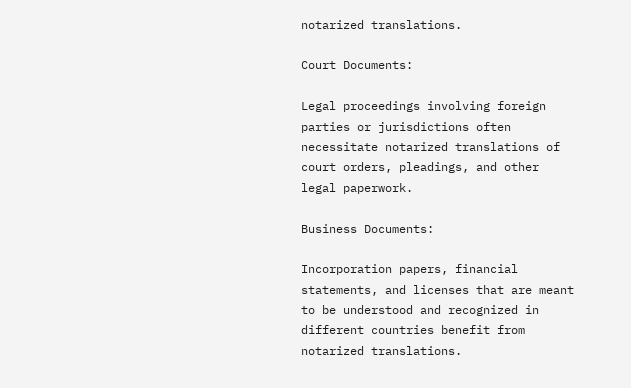notarized translations.

Court Documents:

Legal proceedings involving foreign parties or jurisdictions often necessitate notarized translations of court orders, pleadings, and other legal paperwork.

Business Documents:

Incorporation papers, financial statements, and licenses that are meant to be understood and recognized in different countries benefit from notarized translations.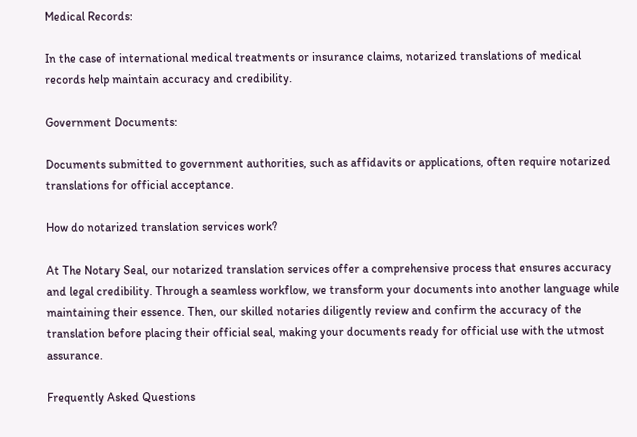Medical Records:

In the case of international medical treatments or insurance claims, notarized translations of medical records help maintain accuracy and credibility.

Government Documents:

Documents submitted to government authorities, such as affidavits or applications, often require notarized translations for official acceptance.

How do notarized translation services work?

At The Notary Seal, our notarized translation services offer a comprehensive process that ensures accuracy and legal credibility. Through a seamless workflow, we transform your documents into another language while maintaining their essence. Then, our skilled notaries diligently review and confirm the accuracy of the translation before placing their official seal, making your documents ready for official use with the utmost assurance.

Frequently Asked Questions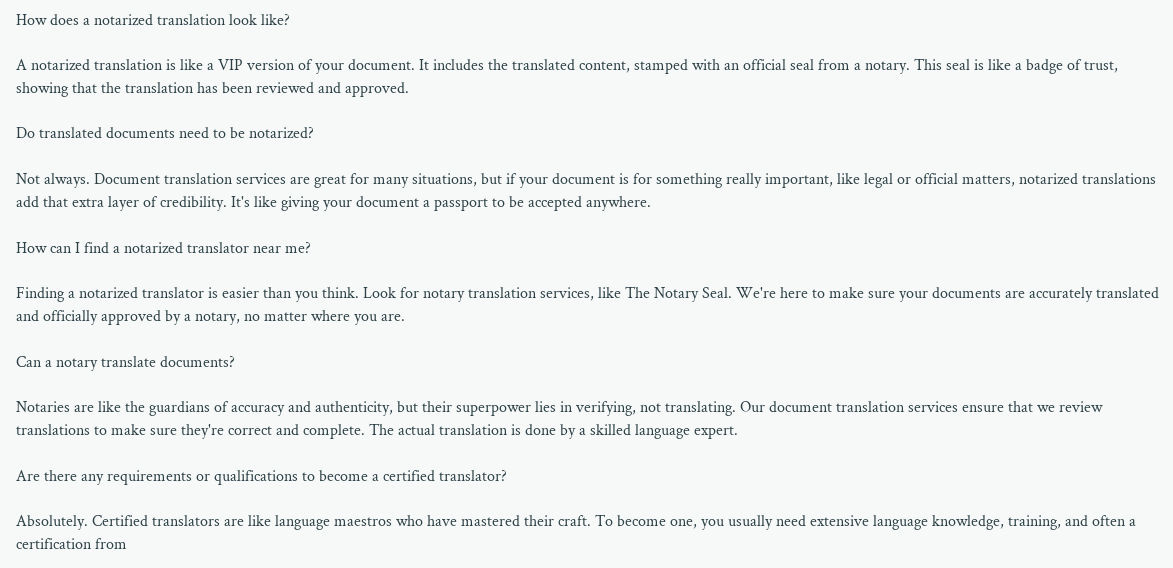How does a notarized translation look like?

A notarized translation is like a VIP version of your document. It includes the translated content, stamped with an official seal from a notary. This seal is like a badge of trust, showing that the translation has been reviewed and approved.

Do translated documents need to be notarized?

Not always. Document translation services are great for many situations, but if your document is for something really important, like legal or official matters, notarized translations add that extra layer of credibility. It's like giving your document a passport to be accepted anywhere.

How can I find a notarized translator near me?

Finding a notarized translator is easier than you think. Look for notary translation services, like The Notary Seal. We're here to make sure your documents are accurately translated and officially approved by a notary, no matter where you are.

Can a notary translate documents?

Notaries are like the guardians of accuracy and authenticity, but their superpower lies in verifying, not translating. Our document translation services ensure that we review translations to make sure they're correct and complete. The actual translation is done by a skilled language expert.

Are there any requirements or qualifications to become a certified translator?

Absolutely. Certified translators are like language maestros who have mastered their craft. To become one, you usually need extensive language knowledge, training, and often a certification from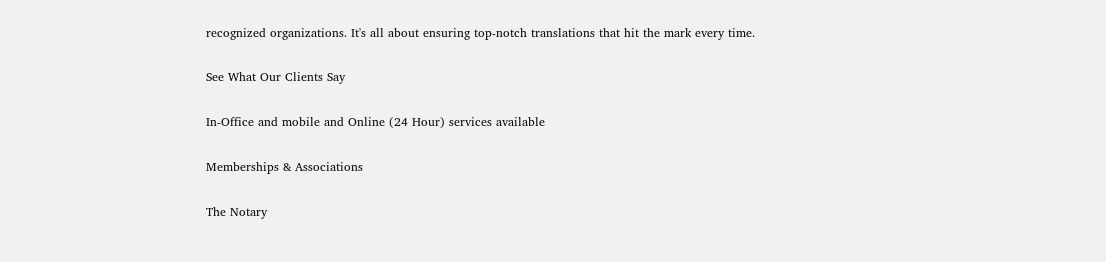recognized organizations. It's all about ensuring top-notch translations that hit the mark every time.

See What Our Clients Say

In-Office and mobile and Online (24 Hour) services available

Memberships & Associations

The Notary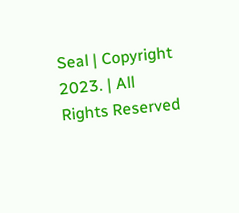Seal | Copyright 2023. | All Rights Reserved